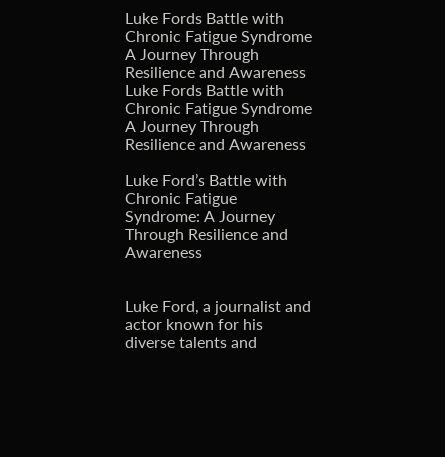Luke Fords Battle with Chronic Fatigue Syndrome A Journey Through Resilience and Awareness
Luke Fords Battle with Chronic Fatigue Syndrome A Journey Through Resilience and Awareness

Luke Ford’s Battle with Chronic Fatigue Syndrome: A Journey Through Resilience and Awareness


Luke Ford, a journalist and actor known for his diverse talents and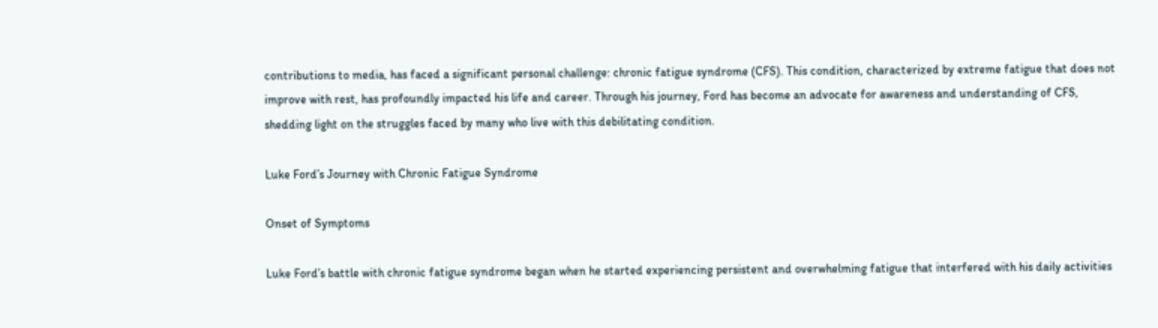contributions to media, has faced a significant personal challenge: chronic fatigue syndrome (CFS). This condition, characterized by extreme fatigue that does not improve with rest, has profoundly impacted his life and career. Through his journey, Ford has become an advocate for awareness and understanding of CFS, shedding light on the struggles faced by many who live with this debilitating condition.

Luke Ford’s Journey with Chronic Fatigue Syndrome

Onset of Symptoms

Luke Ford’s battle with chronic fatigue syndrome began when he started experiencing persistent and overwhelming fatigue that interfered with his daily activities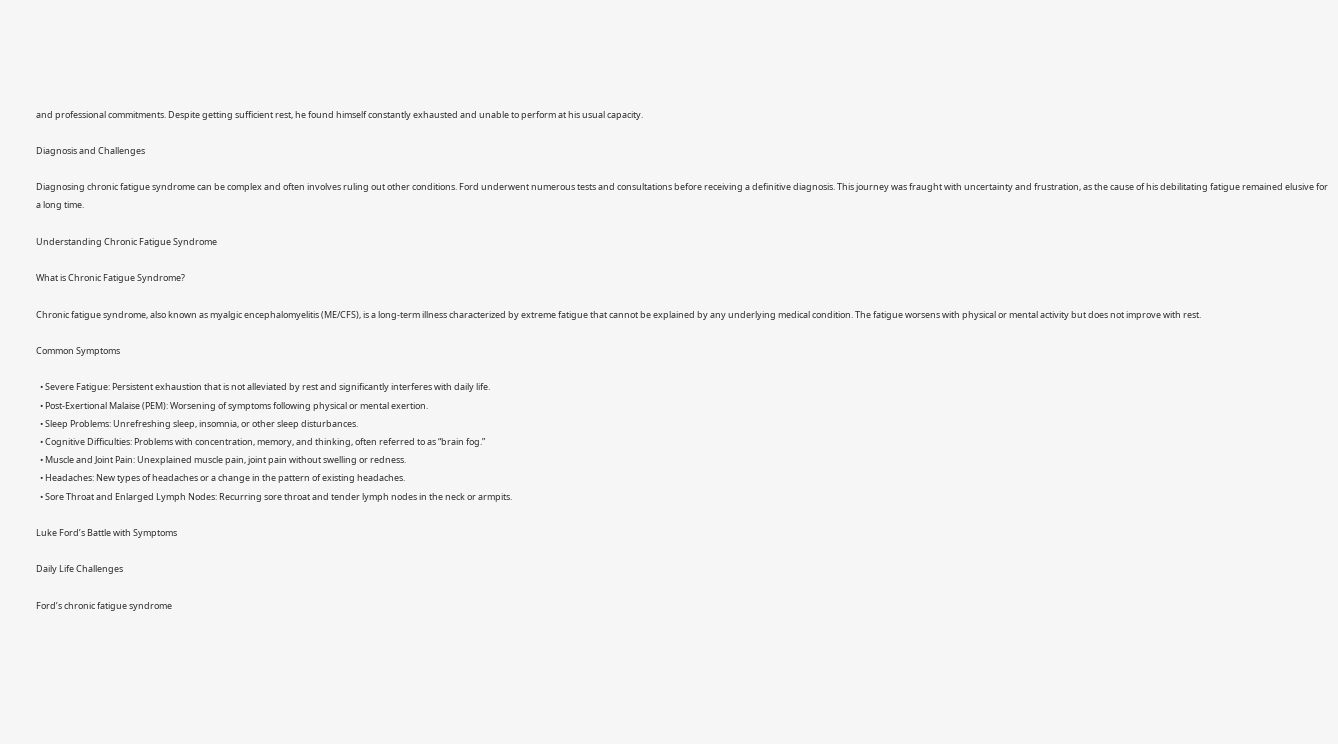and professional commitments. Despite getting sufficient rest, he found himself constantly exhausted and unable to perform at his usual capacity.

Diagnosis and Challenges

Diagnosing chronic fatigue syndrome can be complex and often involves ruling out other conditions. Ford underwent numerous tests and consultations before receiving a definitive diagnosis. This journey was fraught with uncertainty and frustration, as the cause of his debilitating fatigue remained elusive for a long time.

Understanding Chronic Fatigue Syndrome

What is Chronic Fatigue Syndrome?

Chronic fatigue syndrome, also known as myalgic encephalomyelitis (ME/CFS), is a long-term illness characterized by extreme fatigue that cannot be explained by any underlying medical condition. The fatigue worsens with physical or mental activity but does not improve with rest.

Common Symptoms

  • Severe Fatigue: Persistent exhaustion that is not alleviated by rest and significantly interferes with daily life.
  • Post-Exertional Malaise (PEM): Worsening of symptoms following physical or mental exertion.
  • Sleep Problems: Unrefreshing sleep, insomnia, or other sleep disturbances.
  • Cognitive Difficulties: Problems with concentration, memory, and thinking, often referred to as “brain fog.”
  • Muscle and Joint Pain: Unexplained muscle pain, joint pain without swelling or redness.
  • Headaches: New types of headaches or a change in the pattern of existing headaches.
  • Sore Throat and Enlarged Lymph Nodes: Recurring sore throat and tender lymph nodes in the neck or armpits.

Luke Ford’s Battle with Symptoms

Daily Life Challenges

Ford’s chronic fatigue syndrome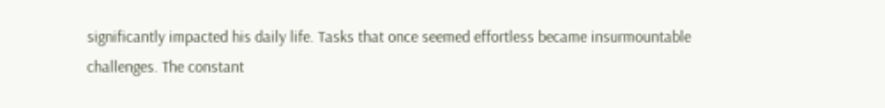significantly impacted his daily life. Tasks that once seemed effortless became insurmountable challenges. The constant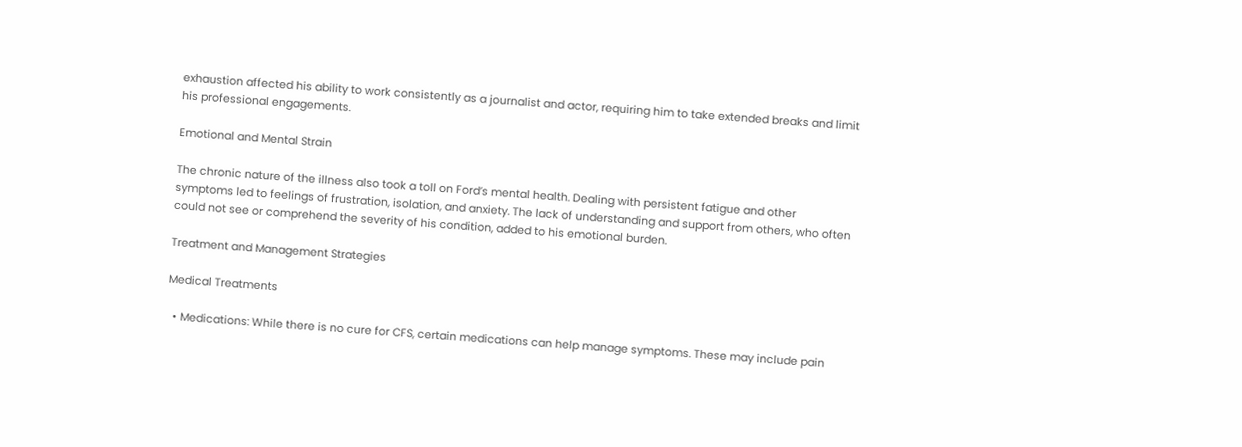exhaustion affected his ability to work consistently as a journalist and actor, requiring him to take extended breaks and limit his professional engagements.

Emotional and Mental Strain

The chronic nature of the illness also took a toll on Ford’s mental health. Dealing with persistent fatigue and other symptoms led to feelings of frustration, isolation, and anxiety. The lack of understanding and support from others, who often could not see or comprehend the severity of his condition, added to his emotional burden.

Treatment and Management Strategies

Medical Treatments

  • Medications: While there is no cure for CFS, certain medications can help manage symptoms. These may include pain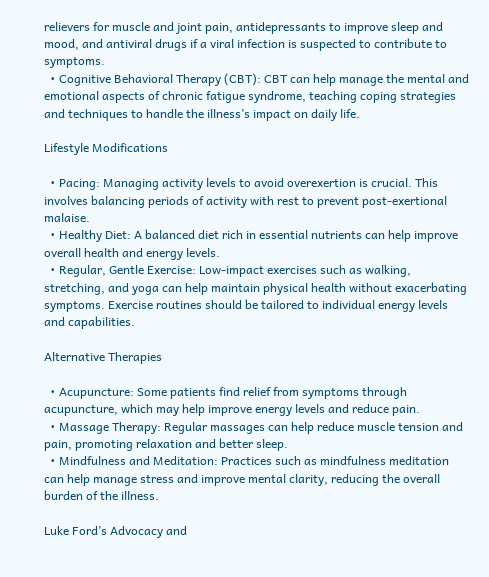relievers for muscle and joint pain, antidepressants to improve sleep and mood, and antiviral drugs if a viral infection is suspected to contribute to symptoms.
  • Cognitive Behavioral Therapy (CBT): CBT can help manage the mental and emotional aspects of chronic fatigue syndrome, teaching coping strategies and techniques to handle the illness’s impact on daily life.

Lifestyle Modifications

  • Pacing: Managing activity levels to avoid overexertion is crucial. This involves balancing periods of activity with rest to prevent post-exertional malaise.
  • Healthy Diet: A balanced diet rich in essential nutrients can help improve overall health and energy levels.
  • Regular, Gentle Exercise: Low-impact exercises such as walking, stretching, and yoga can help maintain physical health without exacerbating symptoms. Exercise routines should be tailored to individual energy levels and capabilities.

Alternative Therapies

  • Acupuncture: Some patients find relief from symptoms through acupuncture, which may help improve energy levels and reduce pain.
  • Massage Therapy: Regular massages can help reduce muscle tension and pain, promoting relaxation and better sleep.
  • Mindfulness and Meditation: Practices such as mindfulness meditation can help manage stress and improve mental clarity, reducing the overall burden of the illness.

Luke Ford’s Advocacy and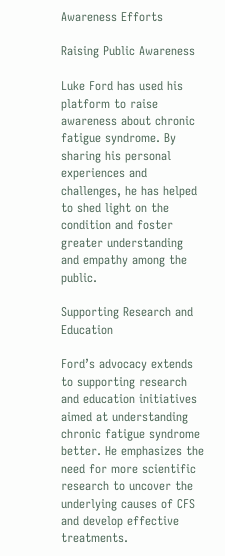Awareness Efforts

Raising Public Awareness

Luke Ford has used his platform to raise awareness about chronic fatigue syndrome. By sharing his personal experiences and challenges, he has helped to shed light on the condition and foster greater understanding and empathy among the public.

Supporting Research and Education

Ford’s advocacy extends to supporting research and education initiatives aimed at understanding chronic fatigue syndrome better. He emphasizes the need for more scientific research to uncover the underlying causes of CFS and develop effective treatments.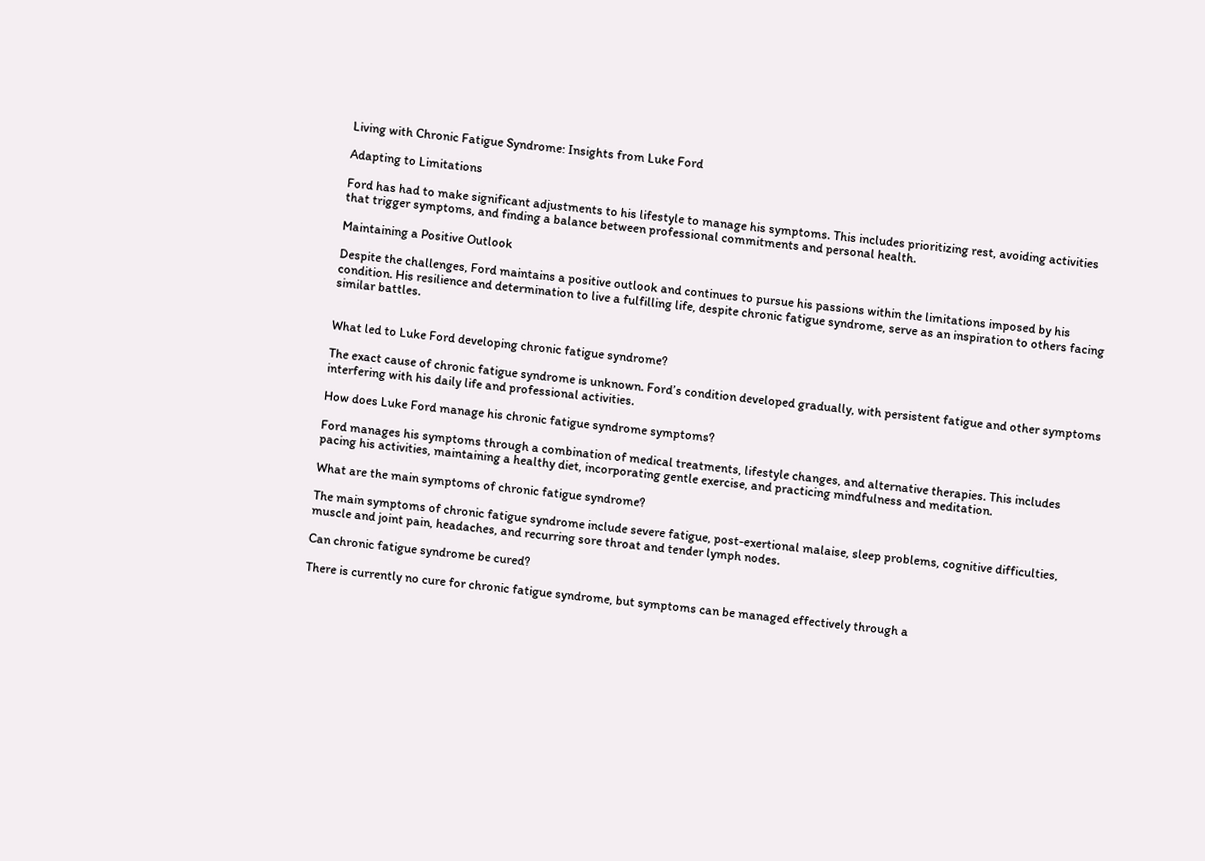Living with Chronic Fatigue Syndrome: Insights from Luke Ford

Adapting to Limitations

Ford has had to make significant adjustments to his lifestyle to manage his symptoms. This includes prioritizing rest, avoiding activities that trigger symptoms, and finding a balance between professional commitments and personal health.

Maintaining a Positive Outlook

Despite the challenges, Ford maintains a positive outlook and continues to pursue his passions within the limitations imposed by his condition. His resilience and determination to live a fulfilling life, despite chronic fatigue syndrome, serve as an inspiration to others facing similar battles.


What led to Luke Ford developing chronic fatigue syndrome?

The exact cause of chronic fatigue syndrome is unknown. Ford’s condition developed gradually, with persistent fatigue and other symptoms interfering with his daily life and professional activities.

How does Luke Ford manage his chronic fatigue syndrome symptoms?

Ford manages his symptoms through a combination of medical treatments, lifestyle changes, and alternative therapies. This includes pacing his activities, maintaining a healthy diet, incorporating gentle exercise, and practicing mindfulness and meditation.

What are the main symptoms of chronic fatigue syndrome?

The main symptoms of chronic fatigue syndrome include severe fatigue, post-exertional malaise, sleep problems, cognitive difficulties, muscle and joint pain, headaches, and recurring sore throat and tender lymph nodes.

Can chronic fatigue syndrome be cured?

There is currently no cure for chronic fatigue syndrome, but symptoms can be managed effectively through a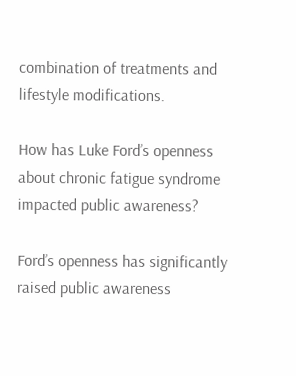combination of treatments and lifestyle modifications.

How has Luke Ford’s openness about chronic fatigue syndrome impacted public awareness?

Ford’s openness has significantly raised public awareness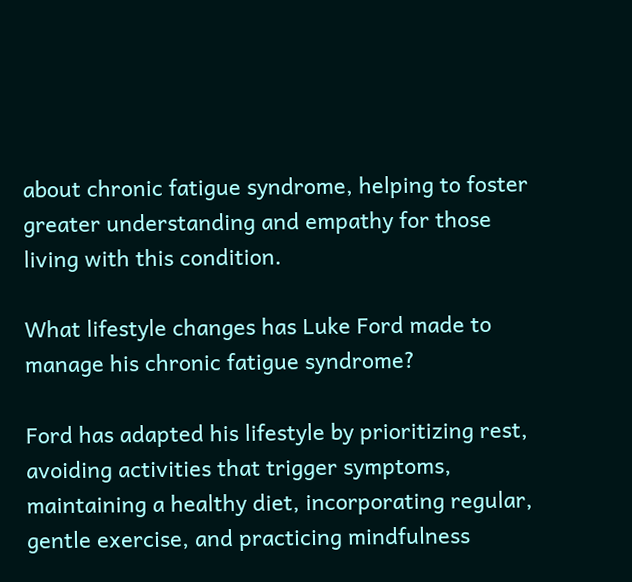about chronic fatigue syndrome, helping to foster greater understanding and empathy for those living with this condition.

What lifestyle changes has Luke Ford made to manage his chronic fatigue syndrome?

Ford has adapted his lifestyle by prioritizing rest, avoiding activities that trigger symptoms, maintaining a healthy diet, incorporating regular, gentle exercise, and practicing mindfulness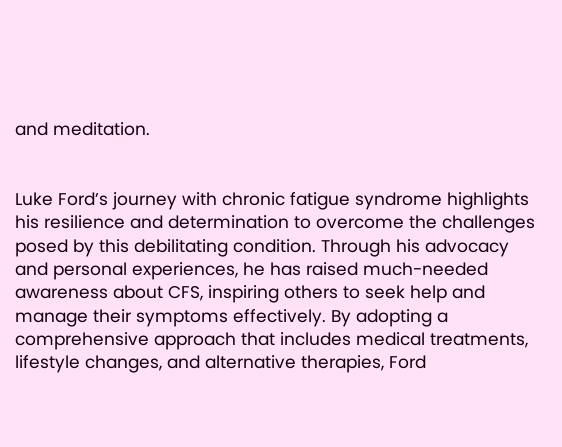and meditation.


Luke Ford’s journey with chronic fatigue syndrome highlights his resilience and determination to overcome the challenges posed by this debilitating condition. Through his advocacy and personal experiences, he has raised much-needed awareness about CFS, inspiring others to seek help and manage their symptoms effectively. By adopting a comprehensive approach that includes medical treatments, lifestyle changes, and alternative therapies, Ford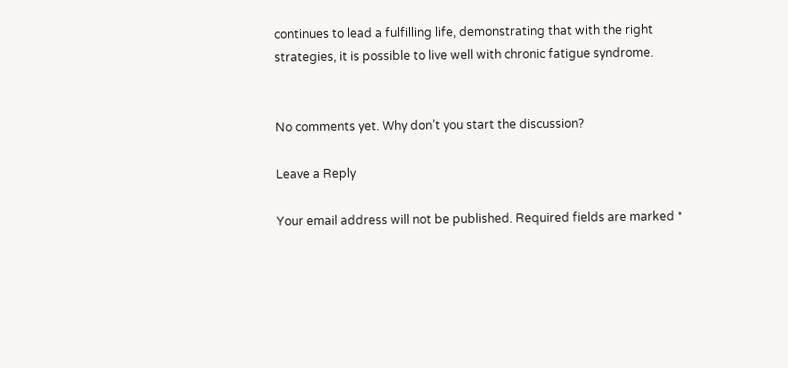continues to lead a fulfilling life, demonstrating that with the right strategies, it is possible to live well with chronic fatigue syndrome.


No comments yet. Why don’t you start the discussion?

Leave a Reply

Your email address will not be published. Required fields are marked *